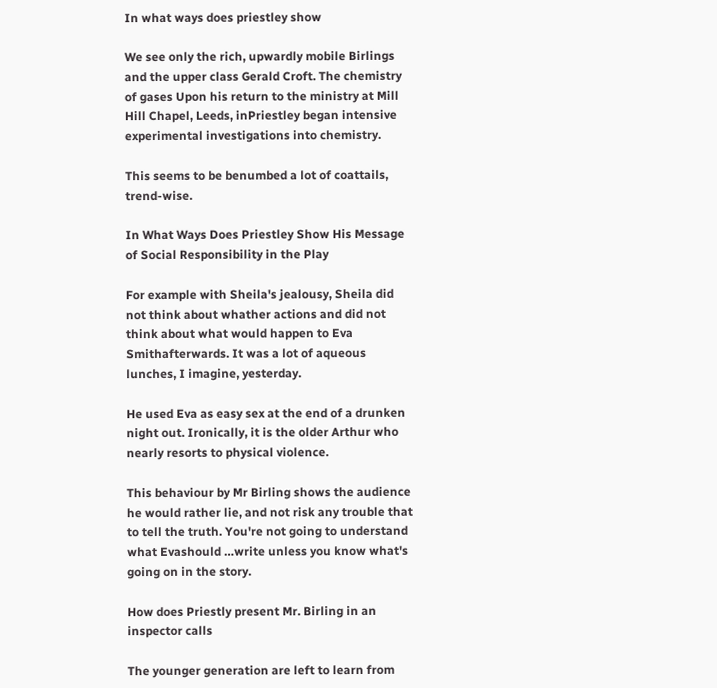In what ways does priestley show

We see only the rich, upwardly mobile Birlings and the upper class Gerald Croft. The chemistry of gases Upon his return to the ministry at Mill Hill Chapel, Leeds, inPriestley began intensive experimental investigations into chemistry.

This seems to be benumbed a lot of coattails, trend-wise.

In What Ways Does Priestley Show His Message of Social Responsibility in the Play

For example with Sheila's jealousy, Sheila did not think about whather actions and did not think about what would happen to Eva Smithafterwards. It was a lot of aqueous lunches, I imagine, yesterday.

He used Eva as easy sex at the end of a drunken night out. Ironically, it is the older Arthur who nearly resorts to physical violence.

This behaviour by Mr Birling shows the audience he would rather lie, and not risk any trouble that to tell the truth. You're not going to understand what Evashould …write unless you know what's going on in the story.

How does Priestly present Mr. Birling in an inspector calls

The younger generation are left to learn from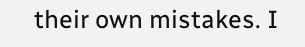their own mistakes. I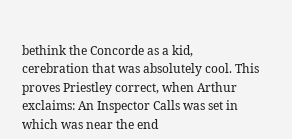bethink the Concorde as a kid, cerebration that was absolutely cool. This proves Priestley correct, when Arthur exclaims: An Inspector Calls was set in which was near the end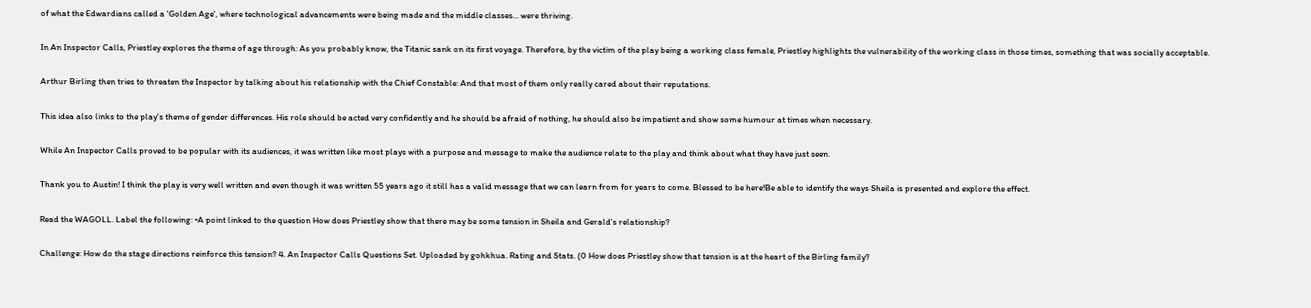of what the Edwardians called a 'Golden Age', where technological advancements were being made and the middle classes… were thriving.

In An Inspector Calls, Priestley explores the theme of age through: As you probably know, the Titanic sank on its first voyage. Therefore, by the victim of the play being a working class female, Priestley highlights the vulnerability of the working class in those times, something that was socially acceptable.

Arthur Birling then tries to threaten the Inspector by talking about his relationship with the Chief Constable: And that most of them only really cared about their reputations.

This idea also links to the play's theme of gender differences. His role should be acted very confidently and he should be afraid of nothing, he should also be impatient and show some humour at times when necessary.

While An Inspector Calls proved to be popular with its audiences, it was written like most plays with a purpose and message to make the audience relate to the play and think about what they have just seen.

Thank you to Austin! I think the play is very well written and even though it was written 55 years ago it still has a valid message that we can learn from for years to come. Blessed to be here!Be able to identify the ways Sheila is presented and explore the effect.

Read the WAGOLL. Label the following: •A point linked to the question How does Priestley show that there may be some tension in Sheila and Gerald's relationship?

Challenge: How do the stage directions reinforce this tension? 4. An Inspector Calls Questions Set. Uploaded by gohkhua. Rating and Stats. (0 How does Priestley show that tension is at the heart of the Birling family?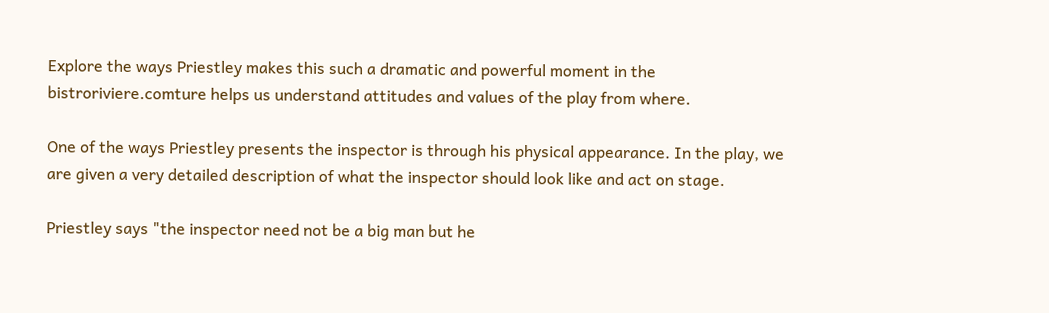Explore the ways Priestley makes this such a dramatic and powerful moment in the bistroriviere.comture helps us understand attitudes and values of the play from where.

One of the ways Priestley presents the inspector is through his physical appearance. In the play, we are given a very detailed description of what the inspector should look like and act on stage.

Priestley says "the inspector need not be a big man but he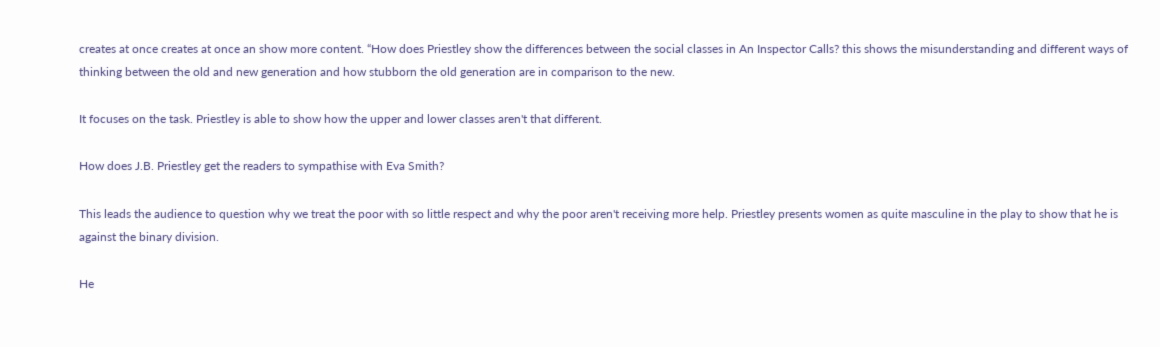creates at once creates at once an show more content. “How does Priestley show the differences between the social classes in An Inspector Calls? this shows the misunderstanding and different ways of thinking between the old and new generation and how stubborn the old generation are in comparison to the new.

It focuses on the task. Priestley is able to show how the upper and lower classes aren't that different.

How does J.B. Priestley get the readers to sympathise with Eva Smith?

This leads the audience to question why we treat the poor with so little respect and why the poor aren't receiving more help. Priestley presents women as quite masculine in the play to show that he is against the binary division.

He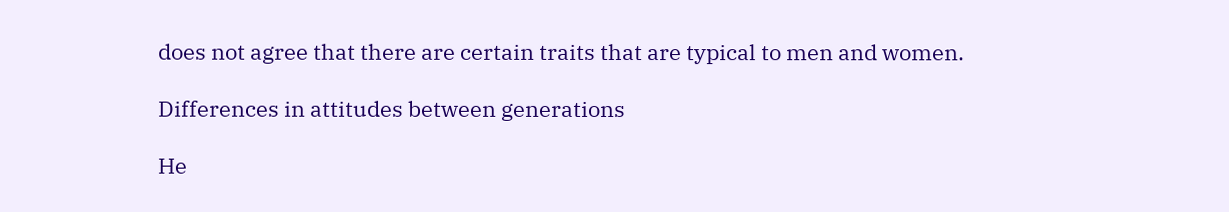does not agree that there are certain traits that are typical to men and women.

Differences in attitudes between generations

He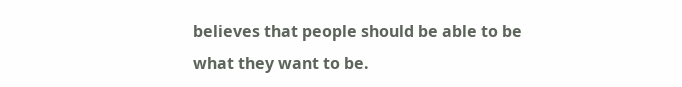believes that people should be able to be what they want to be.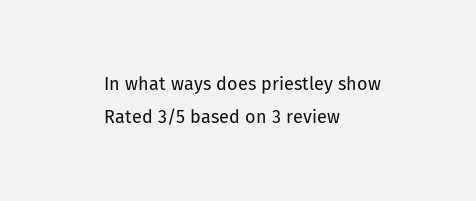In what ways does priestley show
Rated 3/5 based on 3 review